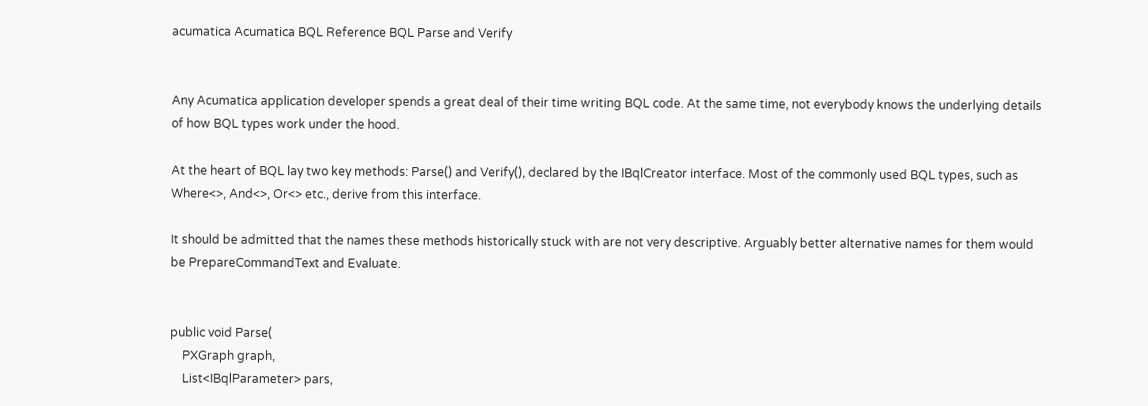acumatica Acumatica BQL Reference BQL Parse and Verify


Any Acumatica application developer spends a great deal of their time writing BQL code. At the same time, not everybody knows the underlying details of how BQL types work under the hood.

At the heart of BQL lay two key methods: Parse() and Verify(), declared by the IBqlCreator interface. Most of the commonly used BQL types, such as Where<>, And<>, Or<> etc., derive from this interface.

It should be admitted that the names these methods historically stuck with are not very descriptive. Arguably better alternative names for them would be PrepareCommandText and Evaluate.


public void Parse(
    PXGraph graph,
    List<IBqlParameter> pars,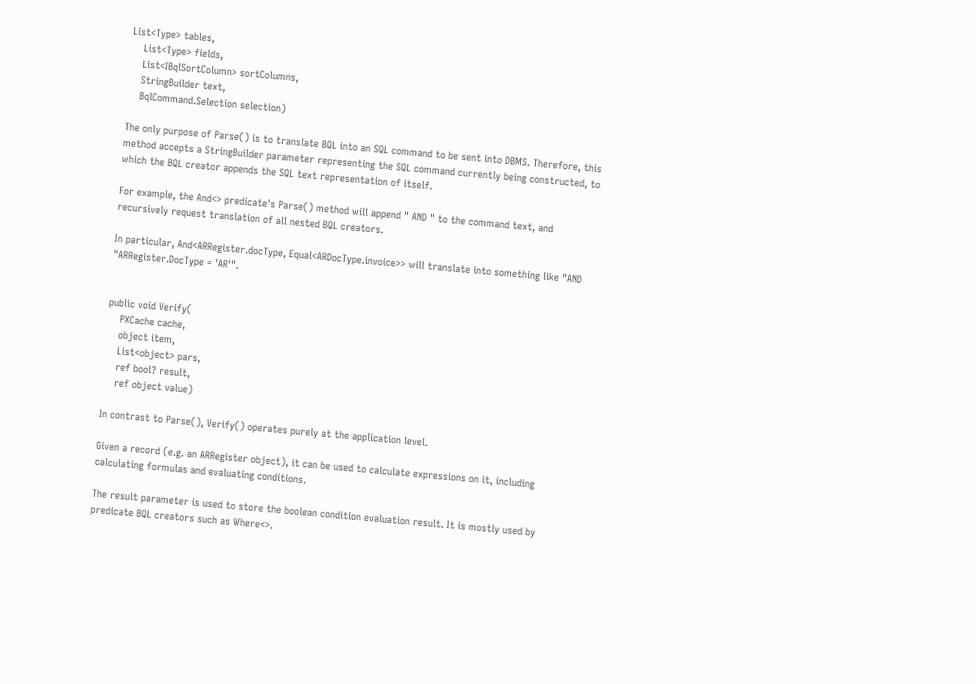List<Type> tables,
    List<Type> fields,
    List<IBqlSortColumn> sortColumns,
    StringBuilder text,
    BqlCommand.Selection selection)

The only purpose of Parse() is to translate BQL into an SQL command to be sent into DBMS. Therefore, this method accepts a StringBuilder parameter representing the SQL command currently being constructed, to which the BQL creator appends the SQL text representation of itself.

For example, the And<> predicate's Parse() method will append " AND " to the command text, and recursively request translation of all nested BQL creators.

In particular, And<ARRegister.docType, Equal<ARDocType.invoice>> will translate into something like "AND "ARRegister.DocType = 'AR'".


public void Verify(
    PXCache cache,
    object item,
    List<object> pars,
    ref bool? result,
    ref object value)

In contrast to Parse(), Verify() operates purely at the application level.

Given a record (e.g. an ARRegister object), it can be used to calculate expressions on it, including calculating formulas and evaluating conditions.

The result parameter is used to store the boolean condition evaluation result. It is mostly used by predicate BQL creators such as Where<>.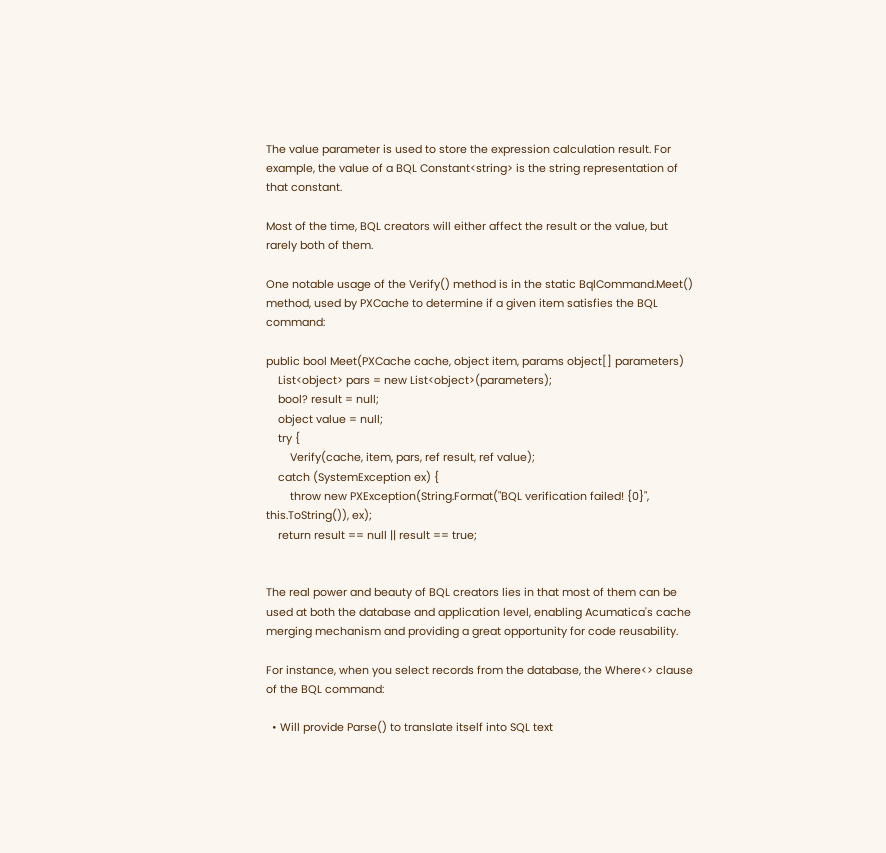The value parameter is used to store the expression calculation result. For example, the value of a BQL Constant<string> is the string representation of that constant.

Most of the time, BQL creators will either affect the result or the value, but rarely both of them.

One notable usage of the Verify() method is in the static BqlCommand.Meet() method, used by PXCache to determine if a given item satisfies the BQL command:

public bool Meet(PXCache cache, object item, params object[] parameters)
    List<object> pars = new List<object>(parameters);
    bool? result = null;
    object value = null;
    try {
        Verify(cache, item, pars, ref result, ref value);
    catch (SystemException ex) {
        throw new PXException(String.Format("BQL verification failed! {0}", this.ToString()), ex);
    return result == null || result == true;


The real power and beauty of BQL creators lies in that most of them can be used at both the database and application level, enabling Acumatica's cache merging mechanism and providing a great opportunity for code reusability.

For instance, when you select records from the database, the Where<> clause of the BQL command:

  • Will provide Parse() to translate itself into SQL text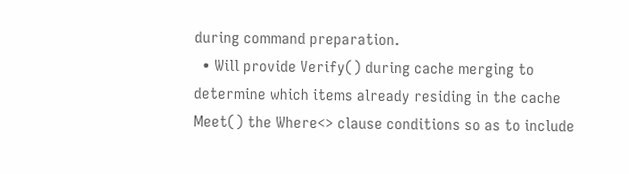during command preparation.
  • Will provide Verify() during cache merging to determine which items already residing in the cache Meet() the Where<> clause conditions so as to include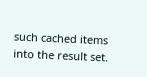such cached items into the result set.